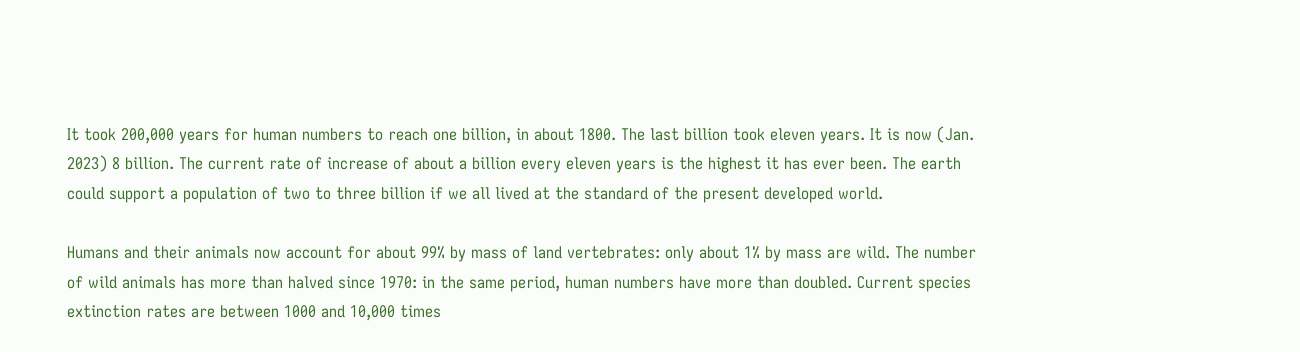It took 200,000 years for human numbers to reach one billion, in about 1800. The last billion took eleven years. It is now (Jan. 2023) 8 billion. The current rate of increase of about a billion every eleven years is the highest it has ever been. The earth could support a population of two to three billion if we all lived at the standard of the present developed world.

Humans and their animals now account for about 99% by mass of land vertebrates: only about 1% by mass are wild. The number of wild animals has more than halved since 1970: in the same period, human numbers have more than doubled. Current species extinction rates are between 1000 and 10,000 times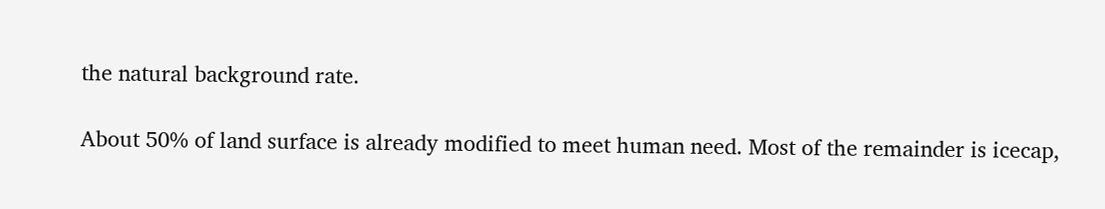the natural background rate.

About 50% of land surface is already modified to meet human need. Most of the remainder is icecap,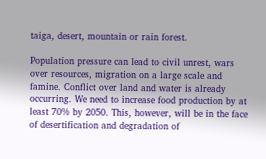taiga, desert, mountain or rain forest.

Population pressure can lead to civil unrest, wars over resources, migration on a large scale and famine. Conflict over land and water is already occurring. We need to increase food production by at least 70% by 2050. This, however, will be in the face of desertification and degradation of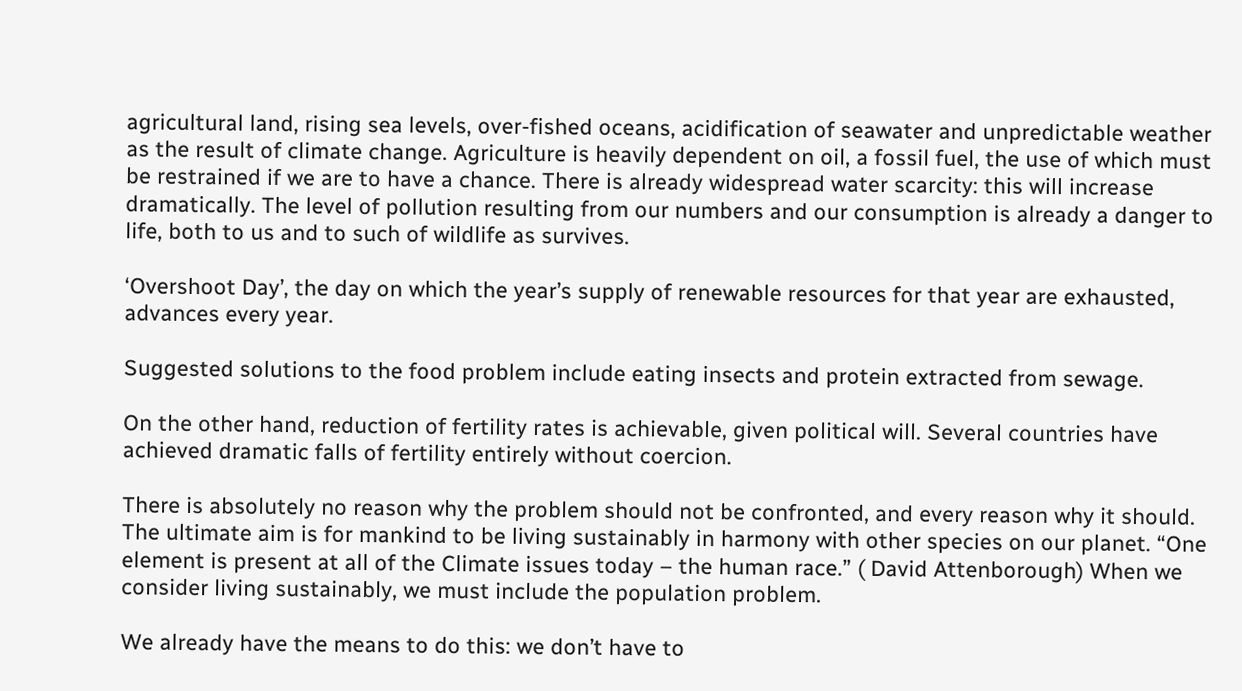agricultural land, rising sea levels, over-fished oceans, acidification of seawater and unpredictable weather as the result of climate change. Agriculture is heavily dependent on oil, a fossil fuel, the use of which must be restrained if we are to have a chance. There is already widespread water scarcity: this will increase dramatically. The level of pollution resulting from our numbers and our consumption is already a danger to life, both to us and to such of wildlife as survives.

‘Overshoot Day’, the day on which the year’s supply of renewable resources for that year are exhausted, advances every year.

Suggested solutions to the food problem include eating insects and protein extracted from sewage.

On the other hand, reduction of fertility rates is achievable, given political will. Several countries have achieved dramatic falls of fertility entirely without coercion.

There is absolutely no reason why the problem should not be confronted, and every reason why it should. The ultimate aim is for mankind to be living sustainably in harmony with other species on our planet. “One element is present at all of the Climate issues today – the human race.” ( David Attenborough) When we consider living sustainably, we must include the population problem.

We already have the means to do this: we don’t have to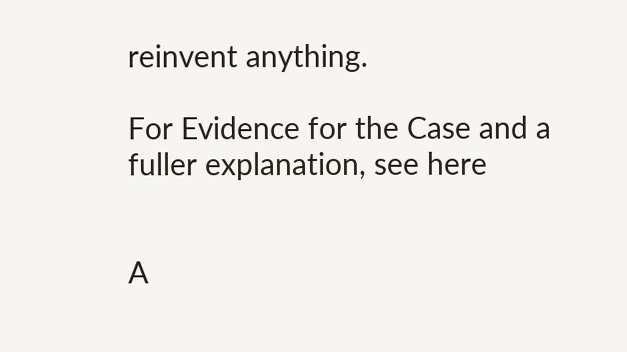reinvent anything.

For Evidence for the Case and a fuller explanation, see here


A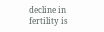decline in fertility is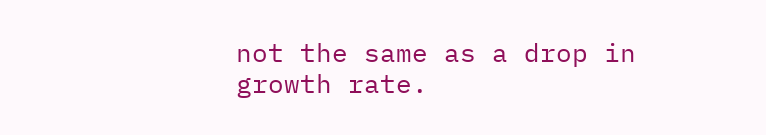not the same as a drop in growth rate.